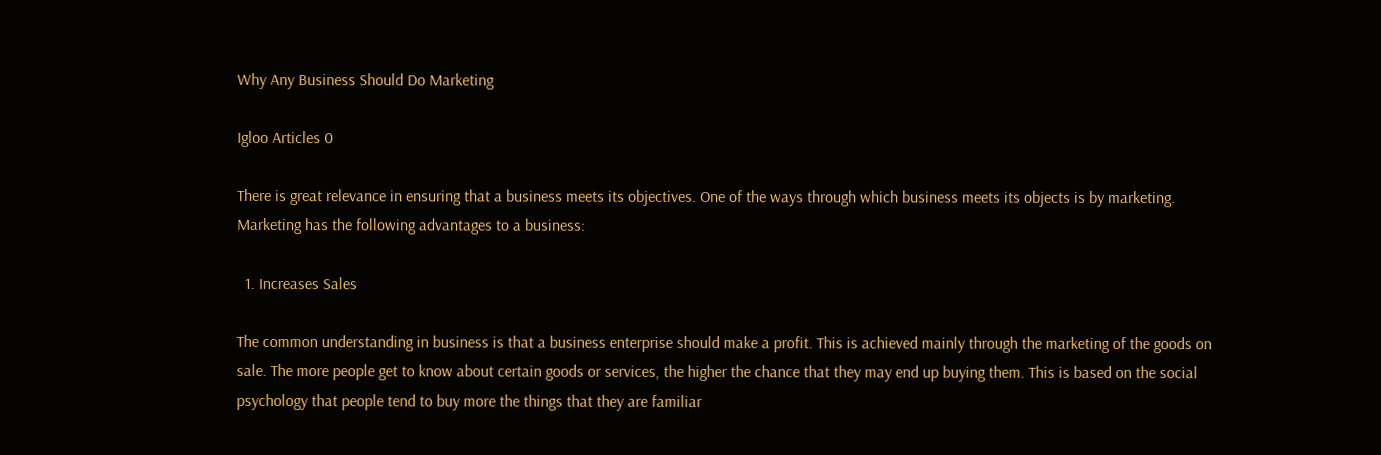Why Any Business Should Do Marketing

Igloo Articles 0

There is great relevance in ensuring that a business meets its objectives. One of the ways through which business meets its objects is by marketing. Marketing has the following advantages to a business:

  1. Increases Sales

The common understanding in business is that a business enterprise should make a profit. This is achieved mainly through the marketing of the goods on sale. The more people get to know about certain goods or services, the higher the chance that they may end up buying them. This is based on the social psychology that people tend to buy more the things that they are familiar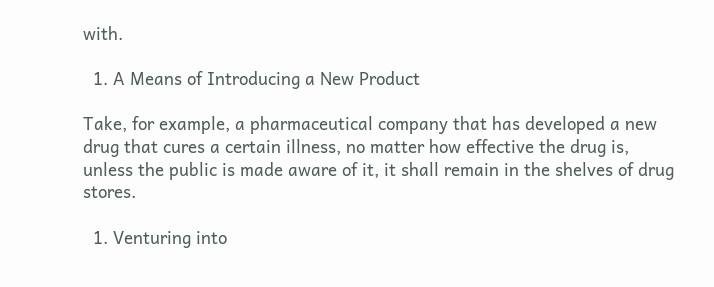with.

  1. A Means of Introducing a New Product

Take, for example, a pharmaceutical company that has developed a new drug that cures a certain illness, no matter how effective the drug is, unless the public is made aware of it, it shall remain in the shelves of drug stores.

  1. Venturing into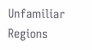Unfamiliar Regions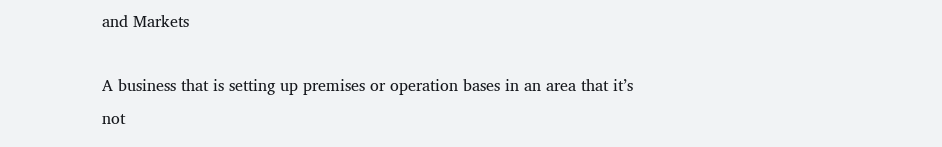and Markets

A business that is setting up premises or operation bases in an area that it’s not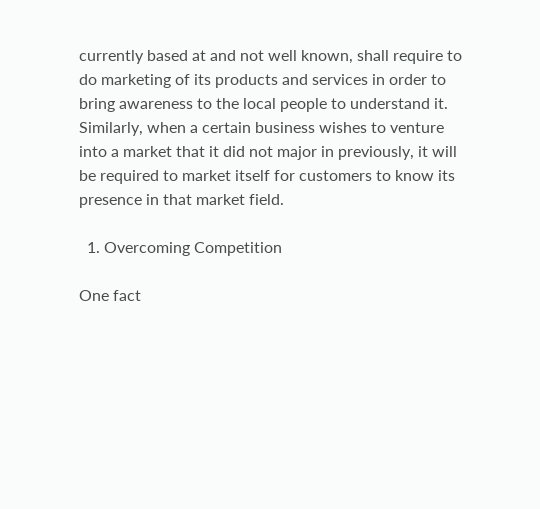currently based at and not well known, shall require to do marketing of its products and services in order to bring awareness to the local people to understand it. Similarly, when a certain business wishes to venture into a market that it did not major in previously, it will be required to market itself for customers to know its presence in that market field.

  1. Overcoming Competition

One fact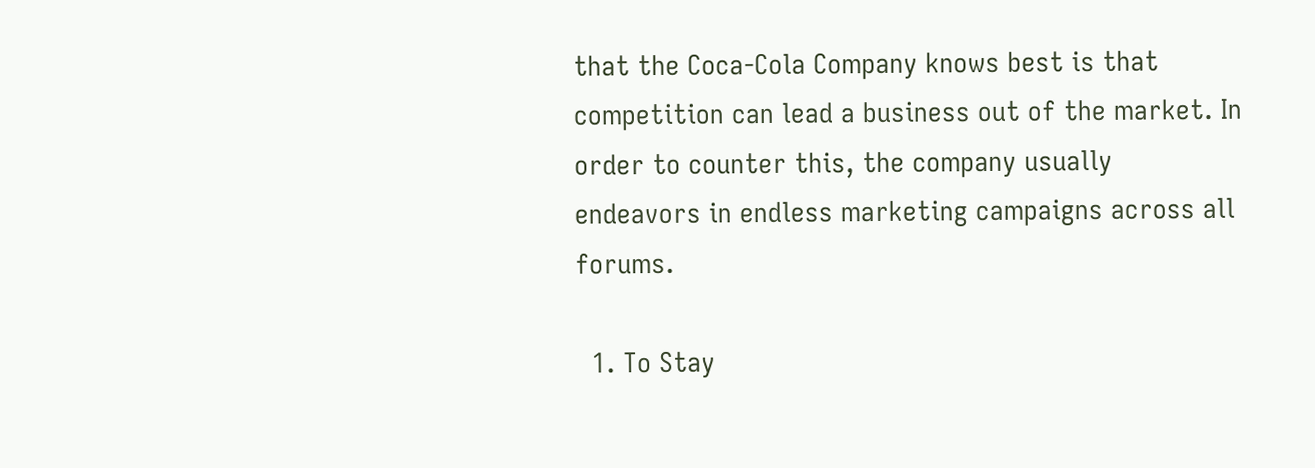that the Coca-Cola Company knows best is that competition can lead a business out of the market. In order to counter this, the company usually endeavors in endless marketing campaigns across all forums.

  1. To Stay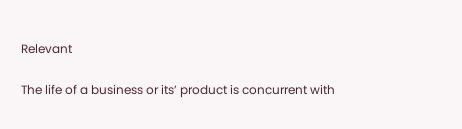Relevant

The life of a business or its’ product is concurrent with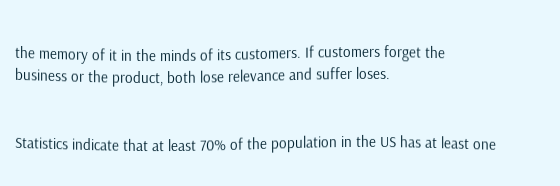the memory of it in the minds of its customers. If customers forget the business or the product, both lose relevance and suffer loses.


Statistics indicate that at least 70% of the population in the US has at least one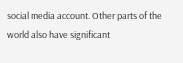social media account. Other parts of the world also have significant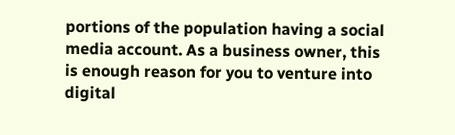portions of the population having a social media account. As a business owner, this is enough reason for you to venture into digital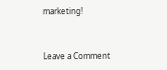marketing!


Leave a Comment